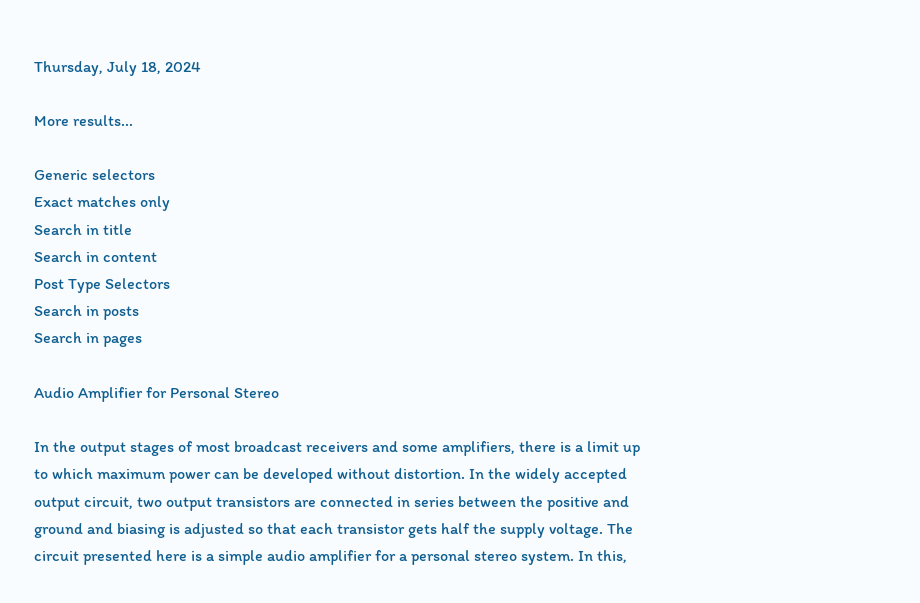Thursday, July 18, 2024

More results...

Generic selectors
Exact matches only
Search in title
Search in content
Post Type Selectors
Search in posts
Search in pages

Audio Amplifier for Personal Stereo

In the output stages of most broadcast receivers and some amplifiers, there is a limit up to which maximum power can be developed without distortion. In the widely accepted output circuit, two output transistors are connected in series between the positive and ground and biasing is adjusted so that each transistor gets half the supply voltage. The circuit presented here is a simple audio amplifier for a personal stereo system. In this,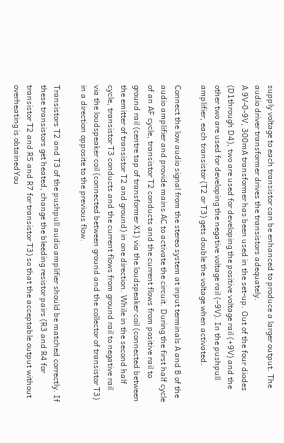supply voltage to each transistor can be enhanced to produce a larger output. The audio driver transformer drives the transistors adequately.
A 9V-0-9V, 300mA transformer has been used in the set-up. Out of the four diodes (D1through D4), two are used for developing the positive voltage rail (+9V) and the other two are used for developing the negative voltage rail (–9V). In the pushpull amplifier, each transistor (T2 or T3) gets double the voltage when activated.

Connect the low audio signal from the stereo system at input terminals A and B of the audio amplifier and provide mains AC to activate the circuit. During the first half cycle of an AF cycle, transistor T2 conducts and the current flows from positive rail to ground rail (centre tap of transformer X1) via the loudspeaker coil (connected between the emitter of transistor T2 and ground) in one direction. While in the second half cycle, transistor T3 conducts and the current flows from ground rail to negative rail via the loudspeaker coil (connected between ground and the collector of transistor T3) in a direction opposite to the previous flow.

Transistors T2 and T3 of the pushpull audio amplifier should be matched correctly. If these transistors get heated, change the bleeding resistor pairs (R3 and R4 for transistor T2 and R5 and R7 for transistor T3) so that the acceptable output without overheating is obtainedYou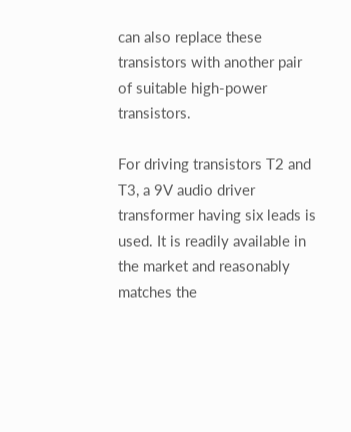can also replace these transistors with another pair of suitable high-power transistors.

For driving transistors T2 and T3, a 9V audio driver transformer having six leads is used. It is readily available in the market and reasonably matches the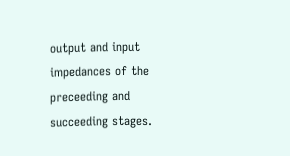output and input impedances of the preceeding and succeeding stages.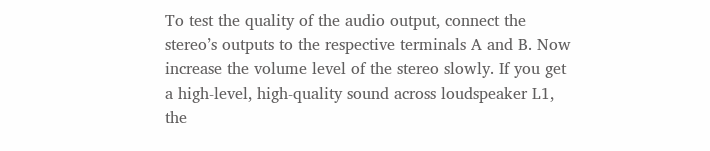To test the quality of the audio output, connect the stereo’s outputs to the respective terminals A and B. Now increase the volume level of the stereo slowly. If you get a high-level, high-quality sound across loudspeaker L1, the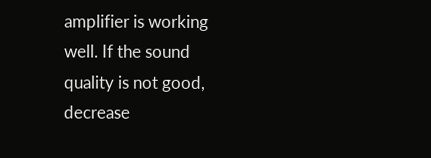amplifier is working well. If the sound quality is not good, decrease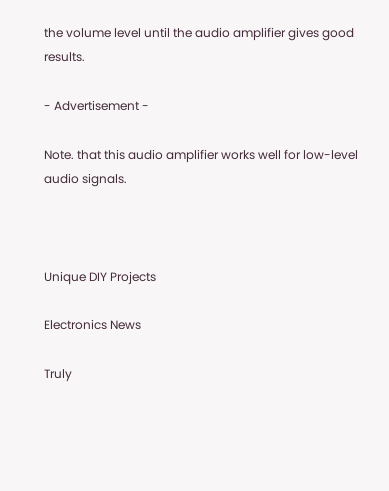the volume level until the audio amplifier gives good results.

- Advertisement -

Note. that this audio amplifier works well for low-level audio signals.



Unique DIY Projects

Electronics News

Truly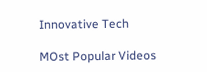Innovative Tech

MOst Popular Videos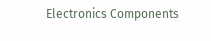Electronics Components